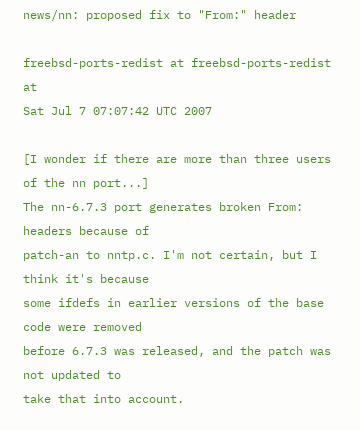news/nn: proposed fix to "From:" header

freebsd-ports-redist at freebsd-ports-redist at
Sat Jul 7 07:07:42 UTC 2007

[I wonder if there are more than three users of the nn port...]
The nn-6.7.3 port generates broken From: headers because of
patch-an to nntp.c. I'm not certain, but I think it's because
some ifdefs in earlier versions of the base code were removed
before 6.7.3 was released, and the patch was not updated to
take that into account.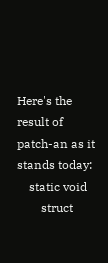Here's the result of patch-an as it stands today:
    static void
        struct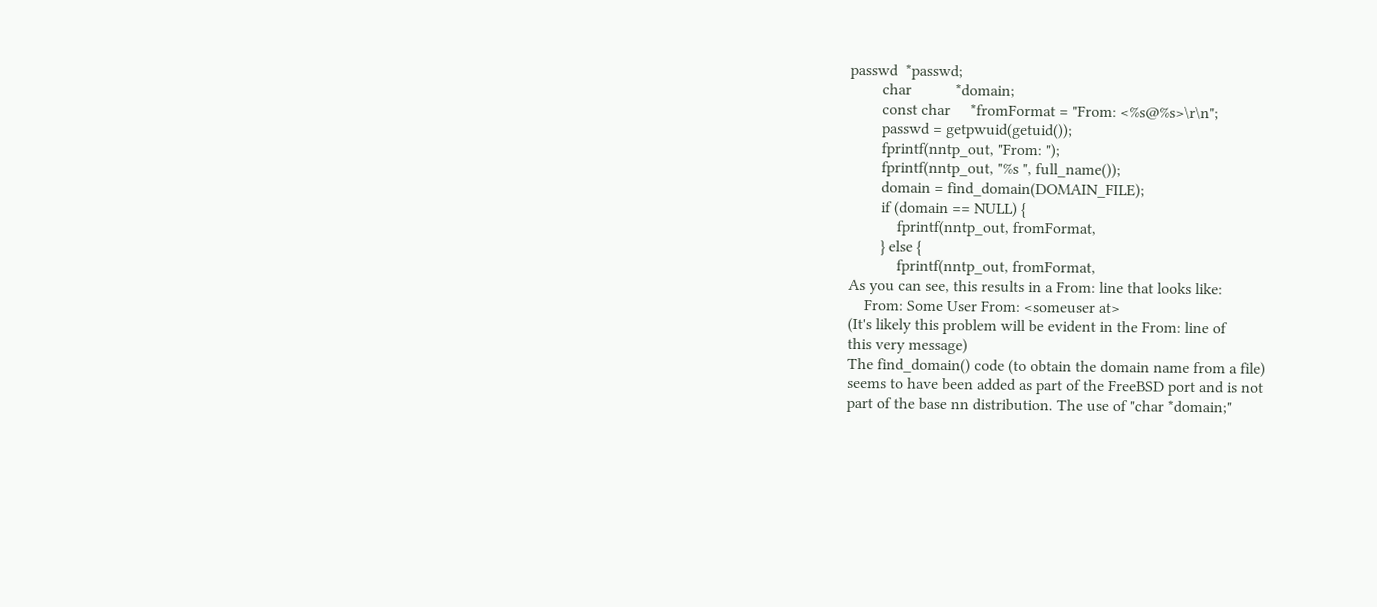passwd  *passwd;
        char           *domain;
        const char     *fromFormat = "From: <%s@%s>\r\n";
        passwd = getpwuid(getuid());
        fprintf(nntp_out, "From: ");
        fprintf(nntp_out, "%s ", full_name());
        domain = find_domain(DOMAIN_FILE);
        if (domain == NULL) {
            fprintf(nntp_out, fromFormat,
        } else {
            fprintf(nntp_out, fromFormat,
As you can see, this results in a From: line that looks like:
    From: Some User From: <someuser at>
(It's likely this problem will be evident in the From: line of
this very message)
The find_domain() code (to obtain the domain name from a file)
seems to have been added as part of the FreeBSD port and is not
part of the base nn distribution. The use of "char *domain;"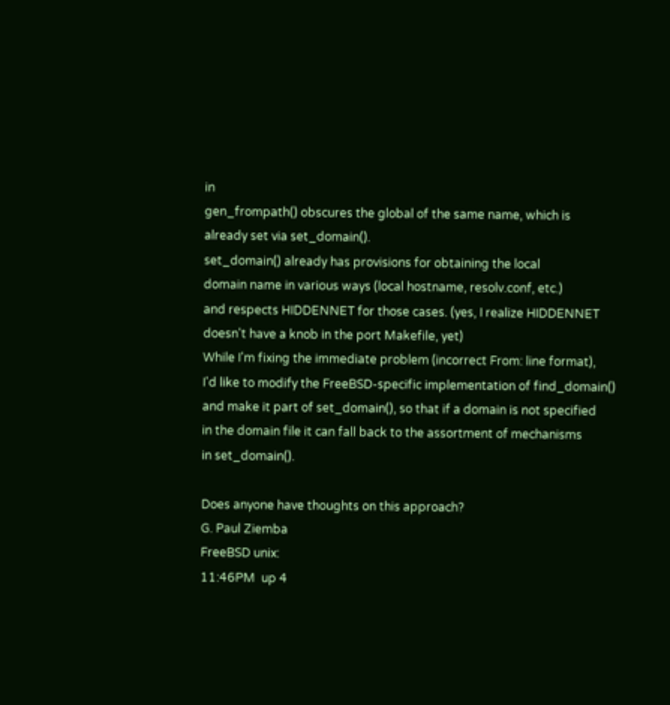in
gen_frompath() obscures the global of the same name, which is
already set via set_domain().
set_domain() already has provisions for obtaining the local
domain name in various ways (local hostname, resolv.conf, etc.)
and respects HIDDENNET for those cases. (yes, I realize HIDDENNET
doesn't have a knob in the port Makefile, yet)
While I'm fixing the immediate problem (incorrect From: line format),
I'd like to modify the FreeBSD-specific implementation of find_domain()
and make it part of set_domain(), so that if a domain is not specified
in the domain file it can fall back to the assortment of mechanisms
in set_domain().

Does anyone have thoughts on this approach?
G. Paul Ziemba
FreeBSD unix:
11:46PM  up 4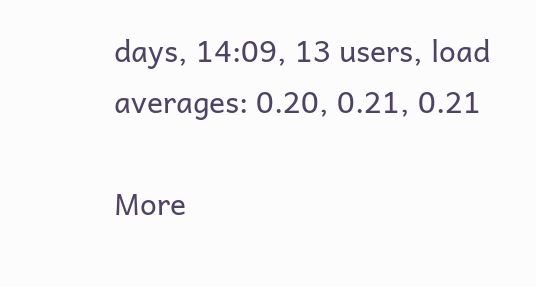days, 14:09, 13 users, load averages: 0.20, 0.21, 0.21

More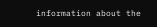information about the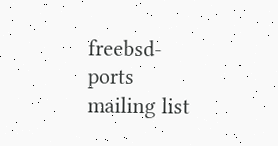freebsd-ports mailing list